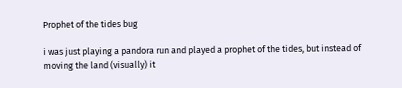Prophet of the tides bug

i was just playing a pandora run and played a prophet of the tides, but instead of moving the land (visually) it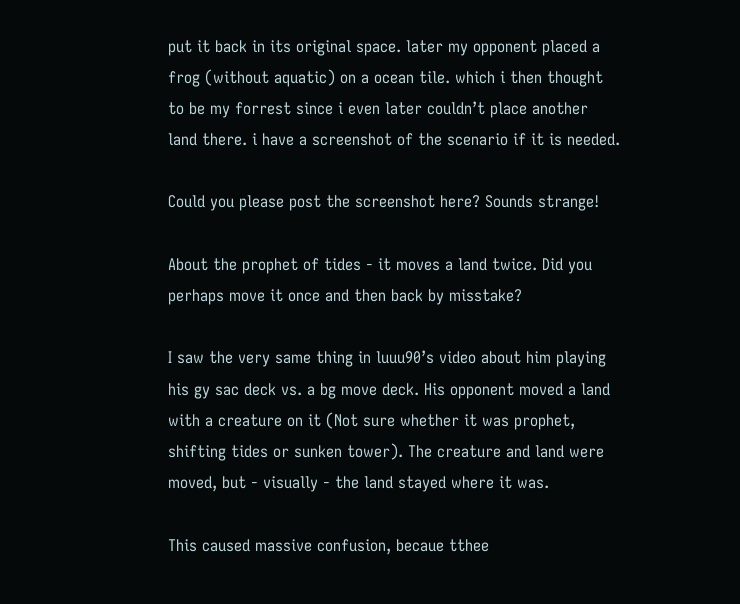put it back in its original space. later my opponent placed a frog (without aquatic) on a ocean tile. which i then thought to be my forrest since i even later couldn’t place another land there. i have a screenshot of the scenario if it is needed.

Could you please post the screenshot here? Sounds strange!

About the prophet of tides - it moves a land twice. Did you perhaps move it once and then back by misstake?

I saw the very same thing in luuu90’s video about him playing his gy sac deck vs. a bg move deck. His opponent moved a land with a creature on it (Not sure whether it was prophet, shifting tides or sunken tower). The creature and land were moved, but - visually - the land stayed where it was.

This caused massive confusion, becaue tthee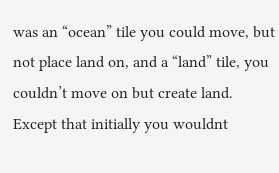was an “ocean” tile you could move, but not place land on, and a “land” tile, you couldn’t move on but create land. Except that initially you wouldnt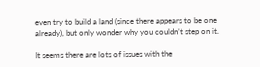even try to build a land (since there appears to be one already), but only wonder why you couldn’t step on it.

It seems there are lots of issues with the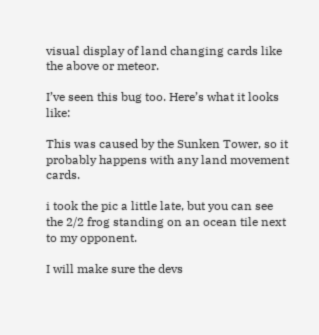visual display of land changing cards like the above or meteor.

I’ve seen this bug too. Here’s what it looks like:

This was caused by the Sunken Tower, so it probably happens with any land movement cards.

i took the pic a little late, but you can see the 2/2 frog standing on an ocean tile next to my opponent.

I will make sure the devs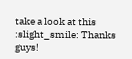take a look at this :slight_smile: Thanks guys!